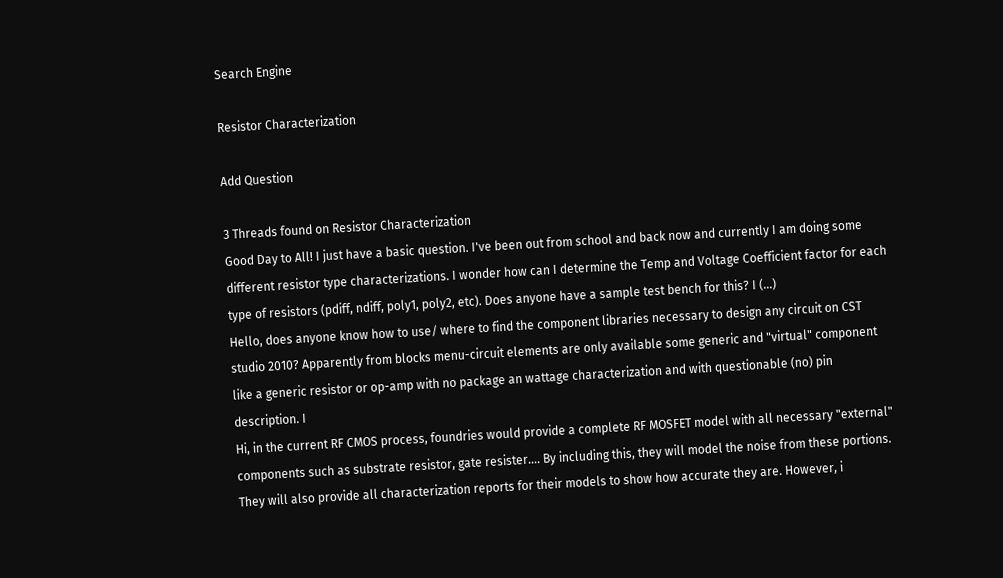Search Engine

Resistor Characterization

Add Question

3 Threads found on Resistor Characterization
Good Day to All! I just have a basic question. I've been out from school and back now and currently I am doing some different resistor type characterizations. I wonder how can I determine the Temp and Voltage Coefficient factor for each type of resistors (pdiff, ndiff, poly1, poly2, etc). Does anyone have a sample test bench for this? I (...)
Hello, does anyone know how to use/ where to find the component libraries necessary to design any circuit on CST studio 2010? Apparently from blocks menu-circuit elements are only available some generic and "virtual" component like a generic resistor or op-amp with no package an wattage characterization and with questionable (no) pin description. I
Hi, in the current RF CMOS process, foundries would provide a complete RF MOSFET model with all necessary "external" components such as substrate resistor, gate resister.... By including this, they will model the noise from these portions. They will also provide all characterization reports for their models to show how accurate they are. However, i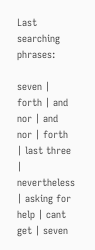Last searching phrases:

seven | forth | and nor | and nor | forth | last three | nevertheless | asking for help | cant get | seven